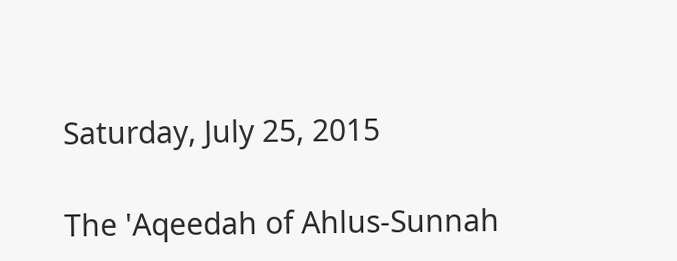Saturday, July 25, 2015

The 'Aqeedah of Ahlus-Sunnah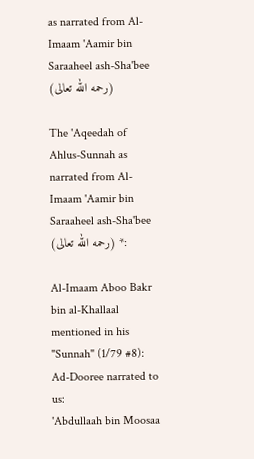as narrated from Al-Imaam 'Aamir bin Saraaheel ash-Sha'bee (رحمه الله تعالى)

The 'Aqeedah of Ahlus-Sunnah as narrated from Al-Imaam 'Aamir bin Saraaheel ash-Sha'bee (رحمه الله تعالى) *:

Al-Imaam Aboo Bakr bin al-Khallaal mentioned in his "Sunnah" (1/79 #8):
Ad-Dooree narrated to us:
'Abdullaah bin Moosaa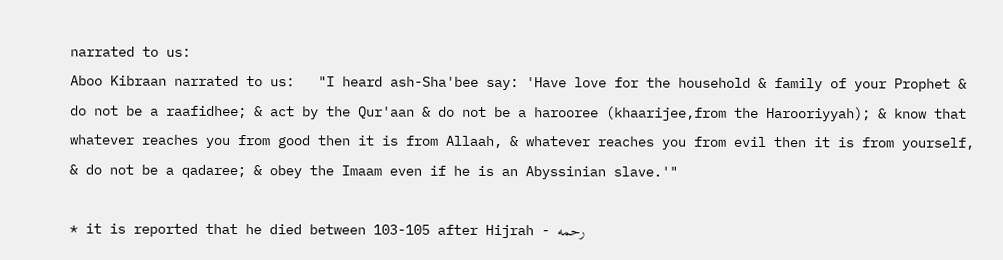narrated to us:
Aboo Kibraan narrated to us:   "I heard ash-Sha'bee say: 'Have love for the household & family of your Prophet & do not be a raafidhee; & act by the Qur'aan & do not be a harooree (khaarijee,from the Harooriyyah); & know that whatever reaches you from good then it is from Allaah, & whatever reaches you from evil then it is from yourself, & do not be a qadaree; & obey the Imaam even if he is an Abyssinian slave.'"

* it is reported that he died between 103-105 after Hijrah - رحمه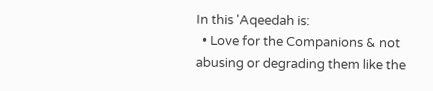In this 'Aqeedah is:
  • Love for the Companions & not abusing or degrading them like the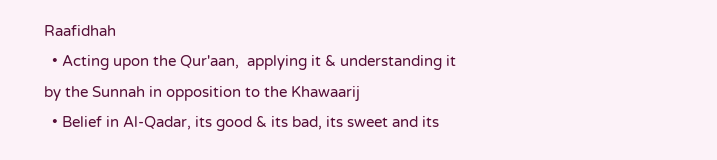Raafidhah
  • Acting upon the Qur'aan,  applying it & understanding it by the Sunnah in opposition to the Khawaarij
  • Belief in Al-Qadar, its good & its bad, its sweet and its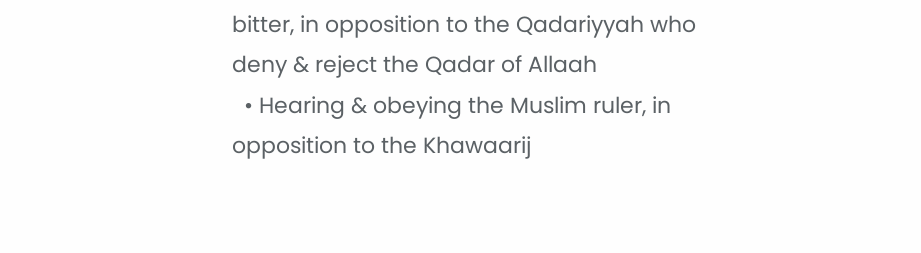bitter, in opposition to the Qadariyyah who deny & reject the Qadar of Allaah
  • Hearing & obeying the Muslim ruler, in opposition to the Khawaarij